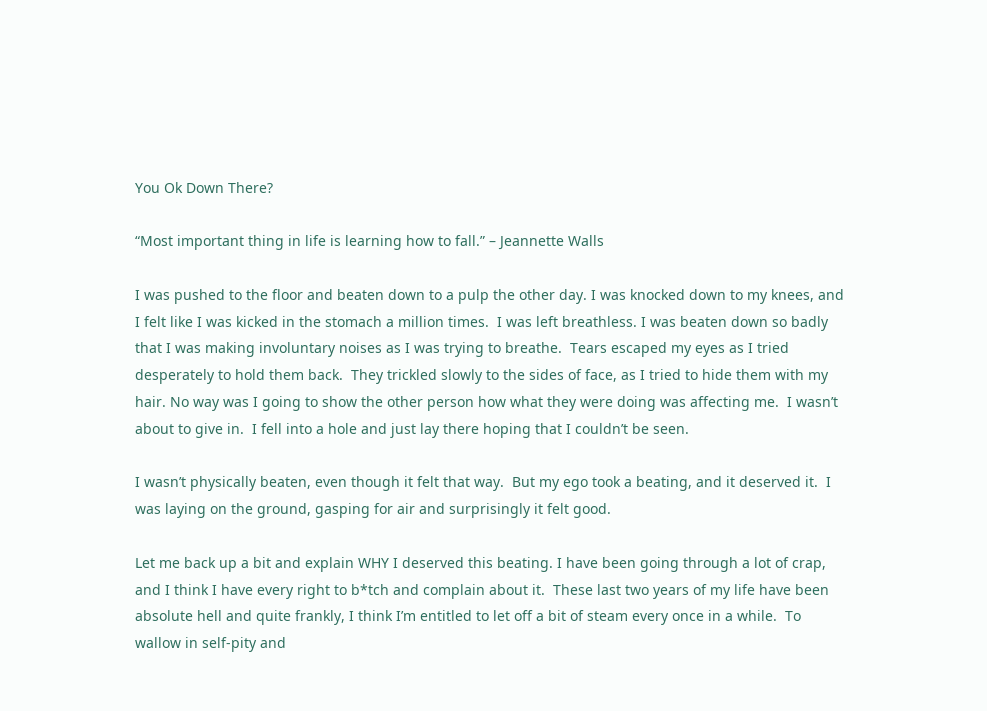You Ok Down There?

“Most important thing in life is learning how to fall.” – Jeannette Walls

I was pushed to the floor and beaten down to a pulp the other day. I was knocked down to my knees, and I felt like I was kicked in the stomach a million times.  I was left breathless. I was beaten down so badly that I was making involuntary noises as I was trying to breathe.  Tears escaped my eyes as I tried desperately to hold them back.  They trickled slowly to the sides of face, as I tried to hide them with my hair. No way was I going to show the other person how what they were doing was affecting me.  I wasn’t about to give in.  I fell into a hole and just lay there hoping that I couldn’t be seen.

I wasn’t physically beaten, even though it felt that way.  But my ego took a beating, and it deserved it.  I was laying on the ground, gasping for air and surprisingly it felt good.

Let me back up a bit and explain WHY I deserved this beating. I have been going through a lot of crap, and I think I have every right to b*tch and complain about it.  These last two years of my life have been absolute hell and quite frankly, I think I’m entitled to let off a bit of steam every once in a while.  To wallow in self-pity and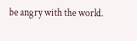be angry with the world.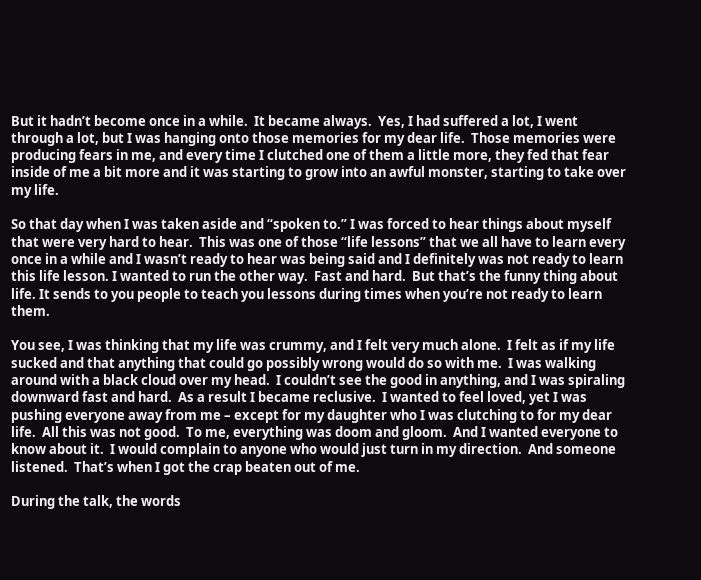But it hadn’t become once in a while.  It became always.  Yes, I had suffered a lot, I went through a lot, but I was hanging onto those memories for my dear life.  Those memories were producing fears in me, and every time I clutched one of them a little more, they fed that fear inside of me a bit more and it was starting to grow into an awful monster, starting to take over my life.

So that day when I was taken aside and “spoken to.” I was forced to hear things about myself that were very hard to hear.  This was one of those “life lessons” that we all have to learn every once in a while and I wasn’t ready to hear was being said and I definitely was not ready to learn this life lesson. I wanted to run the other way.  Fast and hard.  But that’s the funny thing about life. It sends to you people to teach you lessons during times when you’re not ready to learn them.

You see, I was thinking that my life was crummy, and I felt very much alone.  I felt as if my life sucked and that anything that could go possibly wrong would do so with me.  I was walking around with a black cloud over my head.  I couldn’t see the good in anything, and I was spiraling downward fast and hard.  As a result I became reclusive.  I wanted to feel loved, yet I was pushing everyone away from me – except for my daughter who I was clutching to for my dear life.  All this was not good.  To me, everything was doom and gloom.  And I wanted everyone to know about it.  I would complain to anyone who would just turn in my direction.  And someone listened.  That’s when I got the crap beaten out of me.

During the talk, the words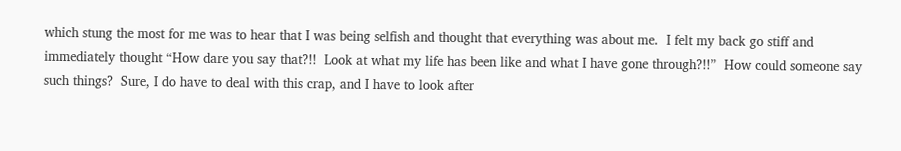which stung the most for me was to hear that I was being selfish and thought that everything was about me.  I felt my back go stiff and immediately thought “How dare you say that?!!  Look at what my life has been like and what I have gone through?!!”  How could someone say such things?  Sure, I do have to deal with this crap, and I have to look after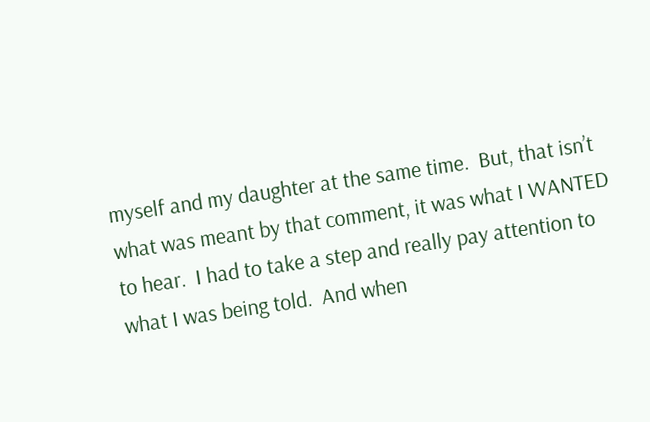myself and my daughter at the same time.  But, that isn’t what was meant by that comment, it was what I WANTED to hear.  I had to take a step and really pay attention to what I was being told.  And when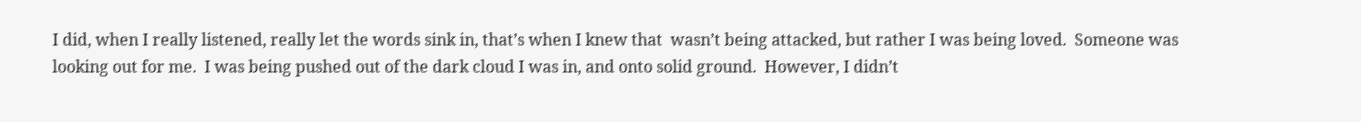I did, when I really listened, really let the words sink in, that’s when I knew that  wasn’t being attacked, but rather I was being loved.  Someone was looking out for me.  I was being pushed out of the dark cloud I was in, and onto solid ground.  However, I didn’t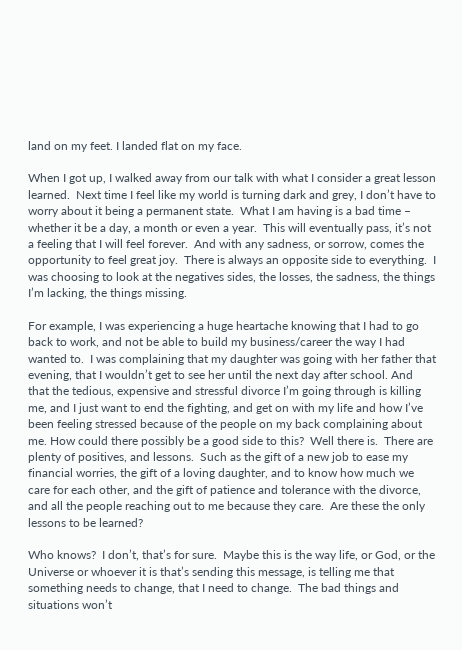land on my feet. I landed flat on my face.

When I got up, I walked away from our talk with what I consider a great lesson learned.  Next time I feel like my world is turning dark and grey, I don’t have to worry about it being a permanent state.  What I am having is a bad time – whether it be a day, a month or even a year.  This will eventually pass, it’s not a feeling that I will feel forever.  And with any sadness, or sorrow, comes the opportunity to feel great joy.  There is always an opposite side to everything.  I was choosing to look at the negatives sides, the losses, the sadness, the things I’m lacking, the things missing.

For example, I was experiencing a huge heartache knowing that I had to go back to work, and not be able to build my business/career the way I had wanted to.  I was complaining that my daughter was going with her father that evening, that I wouldn’t get to see her until the next day after school. And that the tedious, expensive and stressful divorce I’m going through is killing me, and I just want to end the fighting, and get on with my life and how I’ve been feeling stressed because of the people on my back complaining about me. How could there possibly be a good side to this?  Well there is.  There are plenty of positives, and lessons.  Such as the gift of a new job to ease my financial worries, the gift of a loving daughter, and to know how much we care for each other, and the gift of patience and tolerance with the divorce, and all the people reaching out to me because they care.  Are these the only lessons to be learned?

Who knows?  I don’t, that’s for sure.  Maybe this is the way life, or God, or the Universe or whoever it is that’s sending this message, is telling me that something needs to change, that I need to change.  The bad things and situations won’t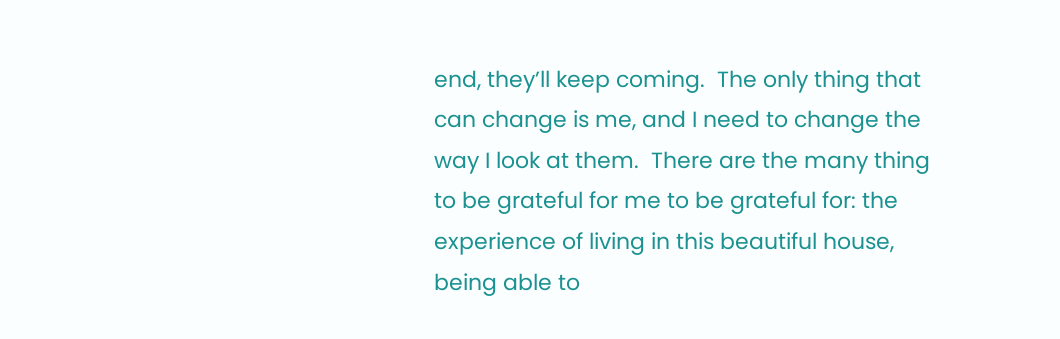end, they’ll keep coming.  The only thing that can change is me, and I need to change the way I look at them.  There are the many thing to be grateful for me to be grateful for: the experience of living in this beautiful house, being able to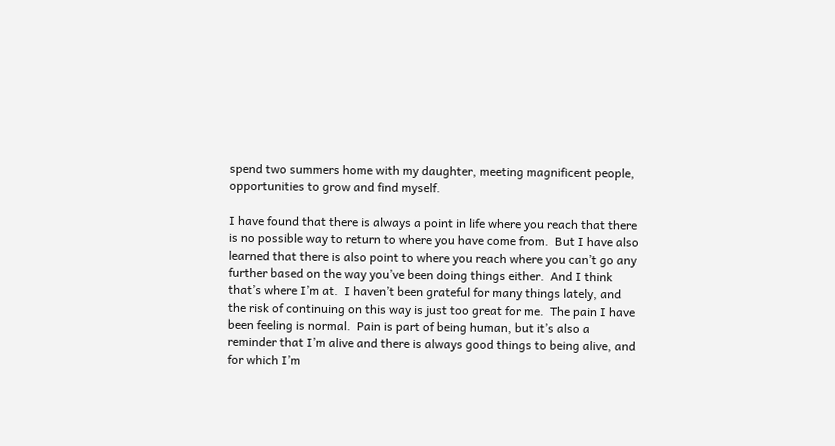spend two summers home with my daughter, meeting magnificent people, opportunities to grow and find myself.

I have found that there is always a point in life where you reach that there is no possible way to return to where you have come from.  But I have also learned that there is also point to where you reach where you can’t go any further based on the way you’ve been doing things either.  And I think that’s where I’m at.  I haven’t been grateful for many things lately, and the risk of continuing on this way is just too great for me.  The pain I have been feeling is normal.  Pain is part of being human, but it’s also a reminder that I’m alive and there is always good things to being alive, and for which I’m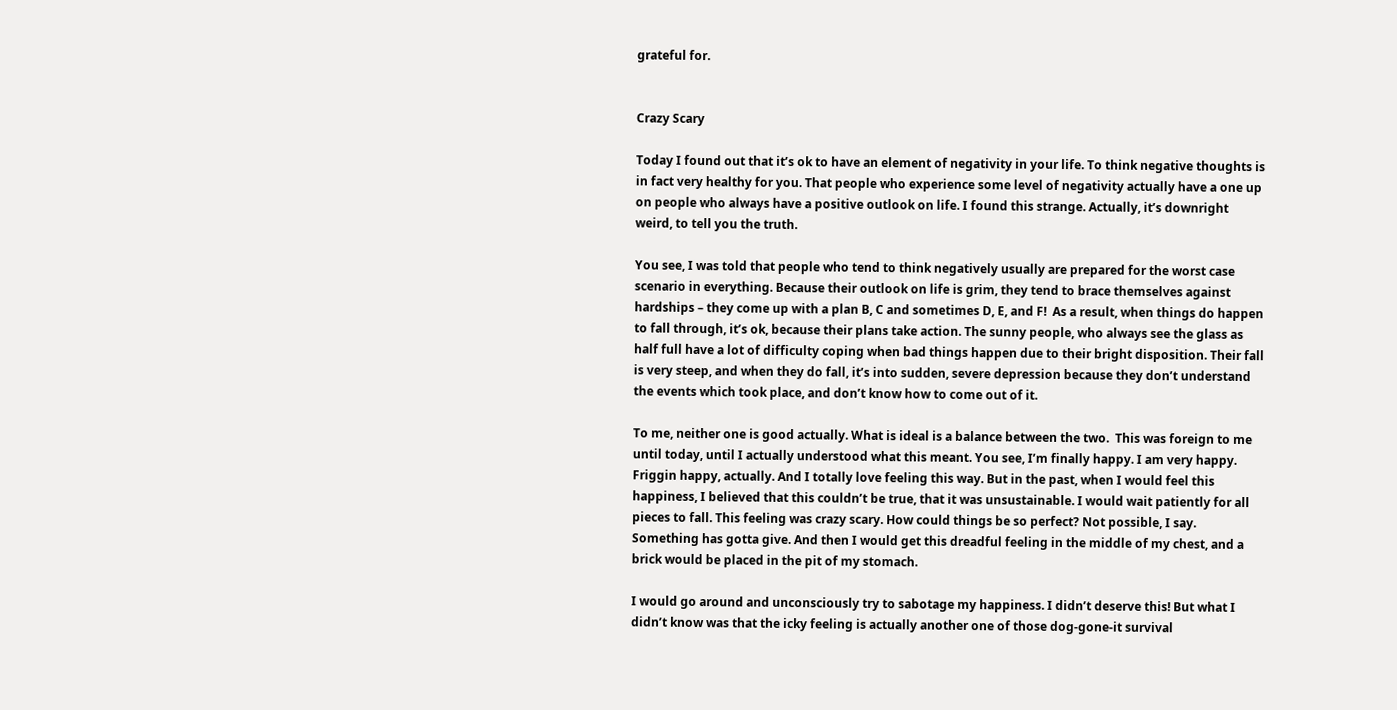grateful for.


Crazy Scary

Today I found out that it’s ok to have an element of negativity in your life. To think negative thoughts is in fact very healthy for you. That people who experience some level of negativity actually have a one up on people who always have a positive outlook on life. I found this strange. Actually, it’s downright weird, to tell you the truth.

You see, I was told that people who tend to think negatively usually are prepared for the worst case scenario in everything. Because their outlook on life is grim, they tend to brace themselves against hardships – they come up with a plan B, C and sometimes D, E, and F!  As a result, when things do happen to fall through, it’s ok, because their plans take action. The sunny people, who always see the glass as half full have a lot of difficulty coping when bad things happen due to their bright disposition. Their fall is very steep, and when they do fall, it’s into sudden, severe depression because they don’t understand the events which took place, and don’t know how to come out of it.

To me, neither one is good actually. What is ideal is a balance between the two.  This was foreign to me until today, until I actually understood what this meant. You see, I’m finally happy. I am very happy. Friggin happy, actually. And I totally love feeling this way. But in the past, when I would feel this happiness, I believed that this couldn’t be true, that it was unsustainable. I would wait patiently for all pieces to fall. This feeling was crazy scary. How could things be so perfect? Not possible, I say. Something has gotta give. And then I would get this dreadful feeling in the middle of my chest, and a brick would be placed in the pit of my stomach.

I would go around and unconsciously try to sabotage my happiness. I didn’t deserve this! But what I didn’t know was that the icky feeling is actually another one of those dog-gone-it survival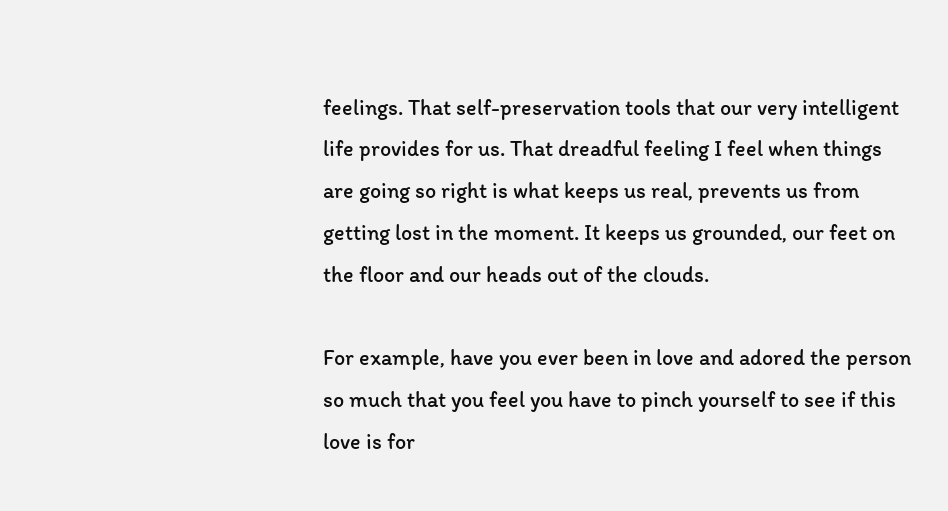feelings. That self-preservation tools that our very intelligent life provides for us. That dreadful feeling I feel when things are going so right is what keeps us real, prevents us from getting lost in the moment. It keeps us grounded, our feet on the floor and our heads out of the clouds.

For example, have you ever been in love and adored the person so much that you feel you have to pinch yourself to see if this love is for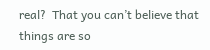real?  That you can’t believe that things are so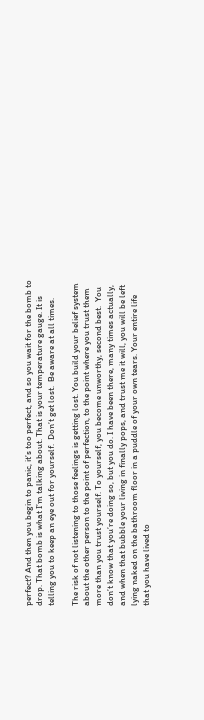perfect? And then you begin to panic, it’s too perfect, and so you wait for the bomb to drop. That bomb is what I’m talking about. That is your temperature gauge. It is telling you to keep an eye out for yourself.  Don’t get lost.  Be aware at all times.

The risk of not listening to those feelings is getting lost. You build your belief system about the other person to the point of perfection, to the point where you trust them more than you trust yourself. To yourself, you become unworthy, second best.  You don’t know that you’re doing so, but you do. I have been there, many times actually, and when that bubble your living in finally pops, and trust me it will, you will be left lying naked on the bathroom floor in a puddle of your own tears. Your entire life that you have lived to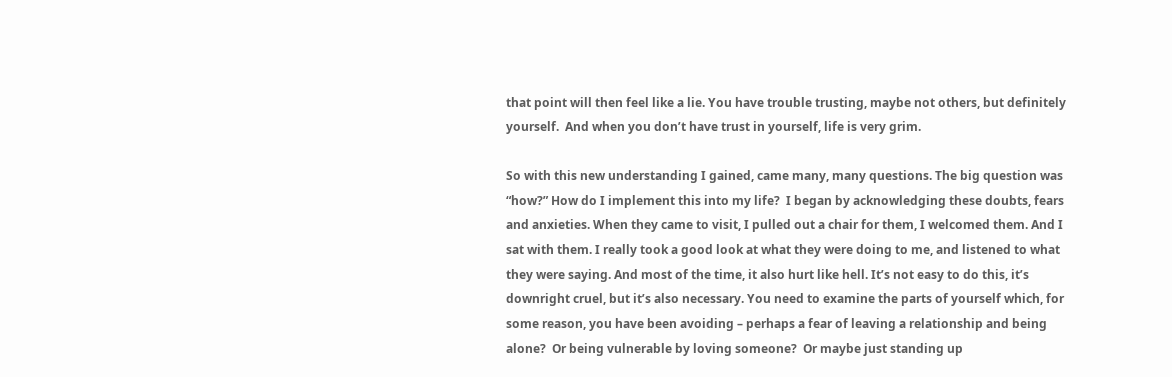that point will then feel like a lie. You have trouble trusting, maybe not others, but definitely yourself.  And when you don’t have trust in yourself, life is very grim.

So with this new understanding I gained, came many, many questions. The big question was “how?” How do I implement this into my life?  I began by acknowledging these doubts, fears and anxieties. When they came to visit, I pulled out a chair for them, I welcomed them. And I sat with them. I really took a good look at what they were doing to me, and listened to what they were saying. And most of the time, it also hurt like hell. It’s not easy to do this, it’s downright cruel, but it’s also necessary. You need to examine the parts of yourself which, for some reason, you have been avoiding – perhaps a fear of leaving a relationship and being alone?  Or being vulnerable by loving someone?  Or maybe just standing up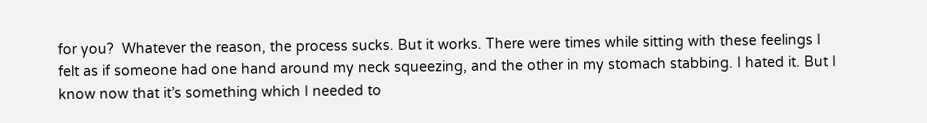for you?  Whatever the reason, the process sucks. But it works. There were times while sitting with these feelings I felt as if someone had one hand around my neck squeezing, and the other in my stomach stabbing. I hated it. But I know now that it’s something which I needed to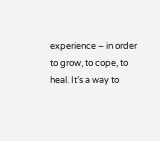experience – in order to grow, to cope, to heal. It’s a way to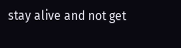stay alive and not get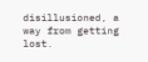disillusioned, a way from getting lost.